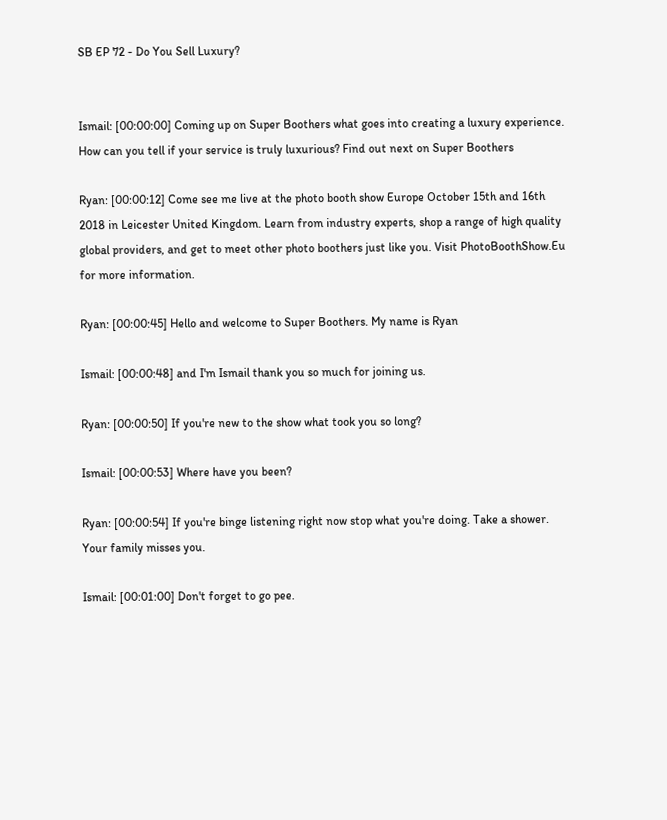SB EP 72 - Do You Sell Luxury?


Ismail: [00:00:00] Coming up on Super Boothers what goes into creating a luxury experience. How can you tell if your service is truly luxurious? Find out next on Super Boothers

Ryan: [00:00:12] Come see me live at the photo booth show Europe October 15th and 16th 2018 in Leicester United Kingdom. Learn from industry experts, shop a range of high quality global providers, and get to meet other photo boothers just like you. Visit PhotoBoothShow.Eu for more information.

Ryan: [00:00:45] Hello and welcome to Super Boothers. My name is Ryan

Ismail: [00:00:48] and I'm Ismail thank you so much for joining us.

Ryan: [00:00:50] If you're new to the show what took you so long?

Ismail: [00:00:53] Where have you been?

Ryan: [00:00:54] If you're binge listening right now stop what you're doing. Take a shower. Your family misses you.

Ismail: [00:01:00] Don't forget to go pee.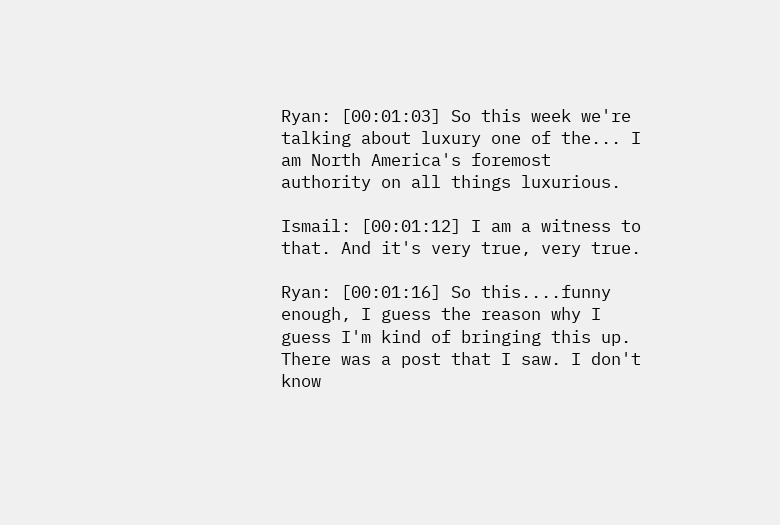Ryan: [00:01:03] So this week we're talking about luxury one of the... I am North America's foremost authority on all things luxurious.

Ismail: [00:01:12] I am a witness to that. And it's very true, very true.

Ryan: [00:01:16] So this....funny enough, I guess the reason why I guess I'm kind of bringing this up. There was a post that I saw. I don't know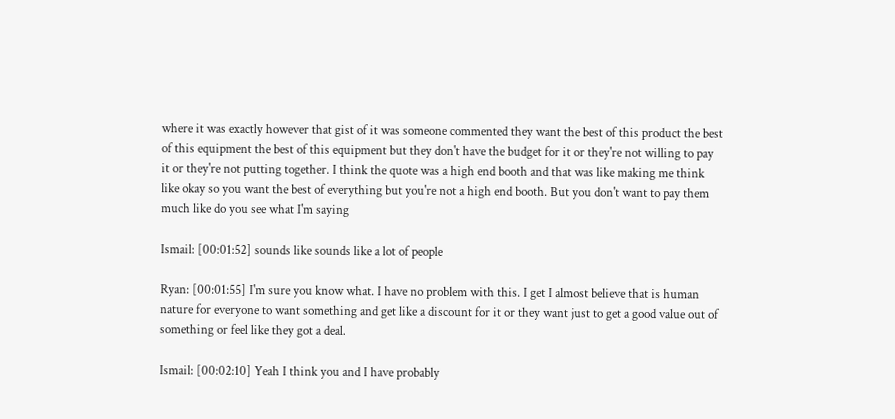where it was exactly however that gist of it was someone commented they want the best of this product the best of this equipment the best of this equipment but they don't have the budget for it or they're not willing to pay it or they're not putting together. I think the quote was a high end booth and that was like making me think like okay so you want the best of everything but you're not a high end booth. But you don't want to pay them much like do you see what I'm saying

Ismail: [00:01:52] sounds like sounds like a lot of people

Ryan: [00:01:55] I'm sure you know what. I have no problem with this. I get I almost believe that is human nature for everyone to want something and get like a discount for it or they want just to get a good value out of something or feel like they got a deal.

Ismail: [00:02:10] Yeah I think you and I have probably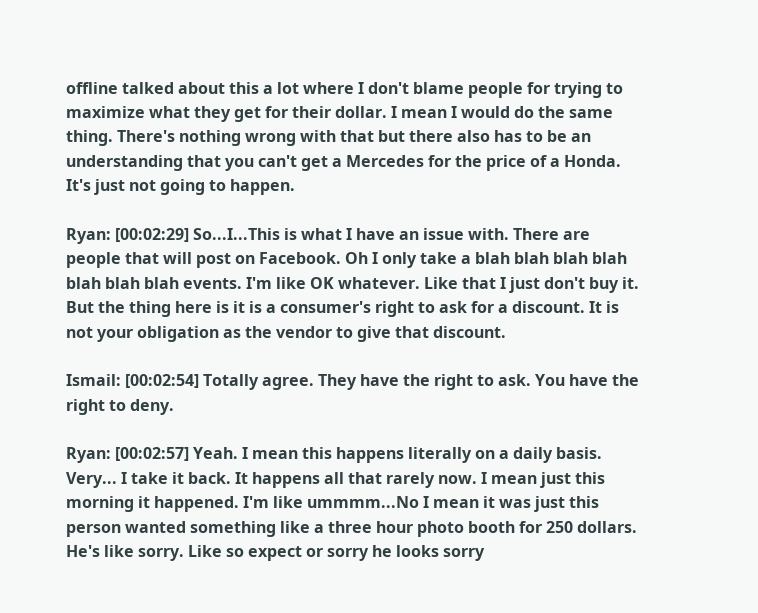offline talked about this a lot where I don't blame people for trying to maximize what they get for their dollar. I mean I would do the same thing. There's nothing wrong with that but there also has to be an understanding that you can't get a Mercedes for the price of a Honda. It's just not going to happen.

Ryan: [00:02:29] So...I...This is what I have an issue with. There are people that will post on Facebook. Oh I only take a blah blah blah blah blah blah blah events. I'm like OK whatever. Like that I just don't buy it. But the thing here is it is a consumer's right to ask for a discount. It is not your obligation as the vendor to give that discount.

Ismail: [00:02:54] Totally agree. They have the right to ask. You have the right to deny.

Ryan: [00:02:57] Yeah. I mean this happens literally on a daily basis. Very... I take it back. It happens all that rarely now. I mean just this morning it happened. I'm like ummmm...No I mean it was just this person wanted something like a three hour photo booth for 250 dollars. He's like sorry. Like so expect or sorry he looks sorry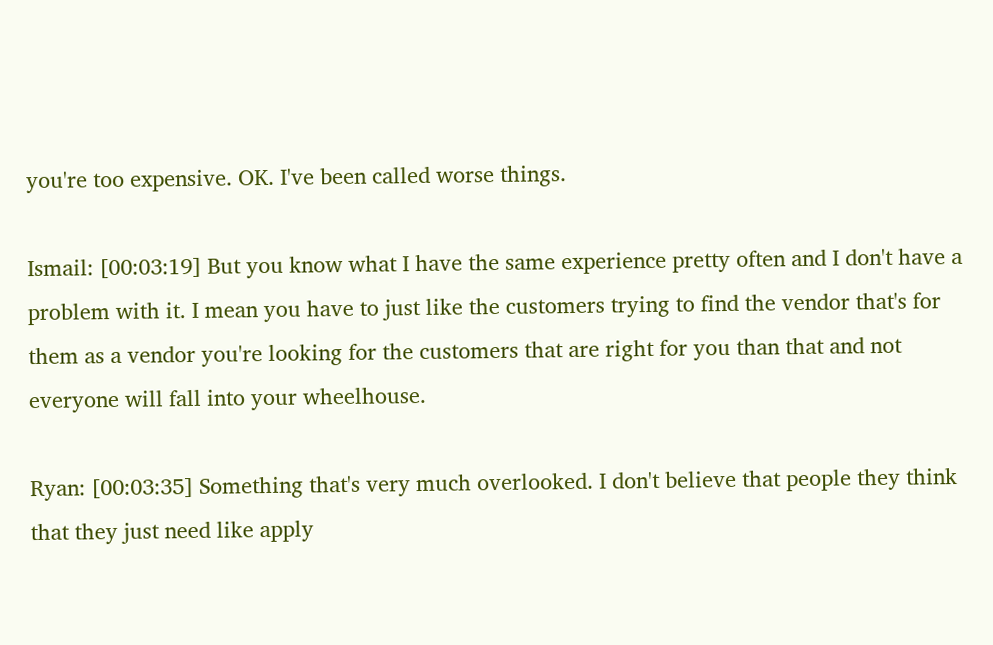you're too expensive. OK. I've been called worse things.

Ismail: [00:03:19] But you know what I have the same experience pretty often and I don't have a problem with it. I mean you have to just like the customers trying to find the vendor that's for them as a vendor you're looking for the customers that are right for you than that and not everyone will fall into your wheelhouse.

Ryan: [00:03:35] Something that's very much overlooked. I don't believe that people they think that they just need like apply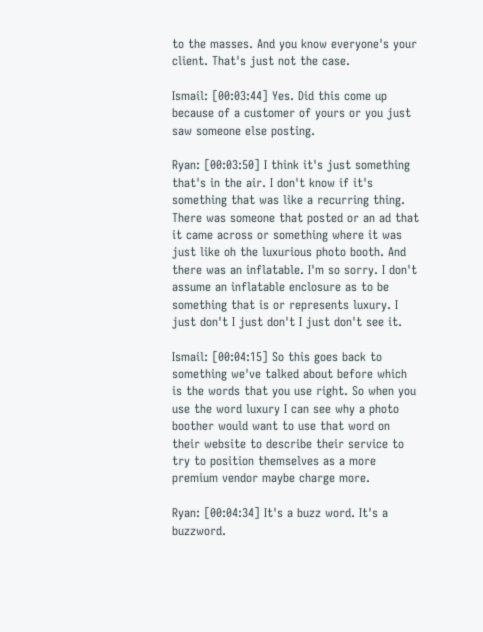to the masses. And you know everyone's your client. That's just not the case.

Ismail: [00:03:44] Yes. Did this come up because of a customer of yours or you just saw someone else posting.

Ryan: [00:03:50] I think it's just something that's in the air. I don't know if it's something that was like a recurring thing. There was someone that posted or an ad that it came across or something where it was just like oh the luxurious photo booth. And there was an inflatable. I'm so sorry. I don't assume an inflatable enclosure as to be something that is or represents luxury. I just don't I just don't I just don't see it.

Ismail: [00:04:15] So this goes back to something we've talked about before which is the words that you use right. So when you use the word luxury I can see why a photo boother would want to use that word on their website to describe their service to try to position themselves as a more premium vendor maybe charge more.

Ryan: [00:04:34] It's a buzz word. It's a buzzword.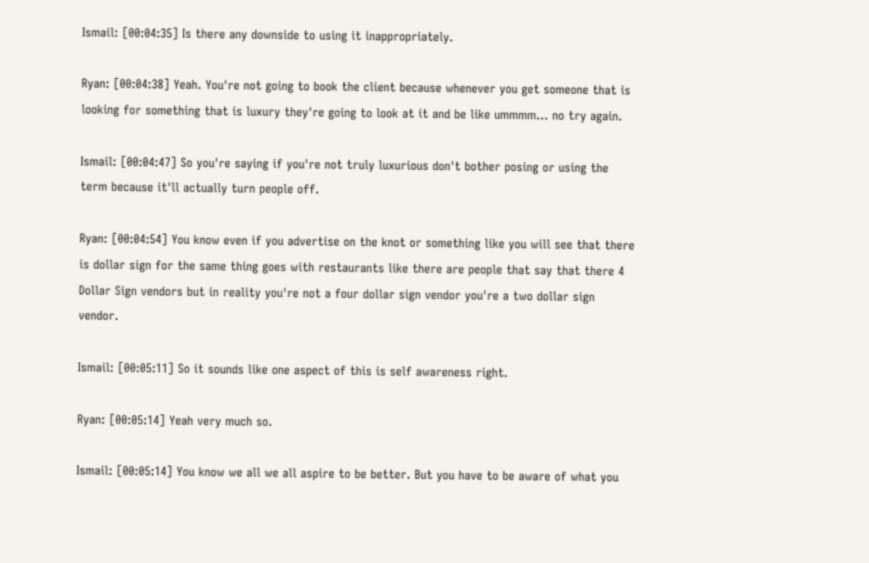Ismail: [00:04:35] Is there any downside to using it inappropriately.

Ryan: [00:04:38] Yeah. You're not going to book the client because whenever you get someone that is looking for something that is luxury they're going to look at it and be like ummmm... no try again.

Ismail: [00:04:47] So you're saying if you're not truly luxurious don't bother posing or using the term because it'll actually turn people off.

Ryan: [00:04:54] You know even if you advertise on the knot or something like you will see that there is dollar sign for the same thing goes with restaurants like there are people that say that there 4 Dollar Sign vendors but in reality you're not a four dollar sign vendor you're a two dollar sign vendor.

Ismail: [00:05:11] So it sounds like one aspect of this is self awareness right.

Ryan: [00:05:14] Yeah very much so.

Ismail: [00:05:14] You know we all we all aspire to be better. But you have to be aware of what you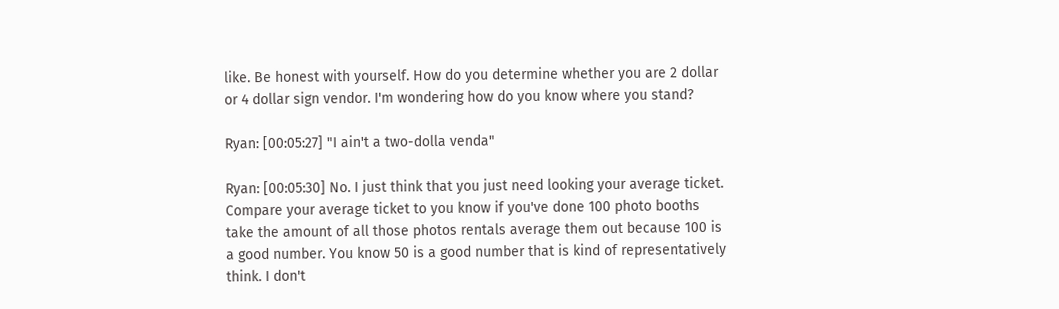like. Be honest with yourself. How do you determine whether you are 2 dollar or 4 dollar sign vendor. I'm wondering how do you know where you stand?

Ryan: [00:05:27] "I ain't a two-dolla venda"

Ryan: [00:05:30] No. I just think that you just need looking your average ticket. Compare your average ticket to you know if you've done 100 photo booths take the amount of all those photos rentals average them out because 100 is a good number. You know 50 is a good number that is kind of representatively think. I don't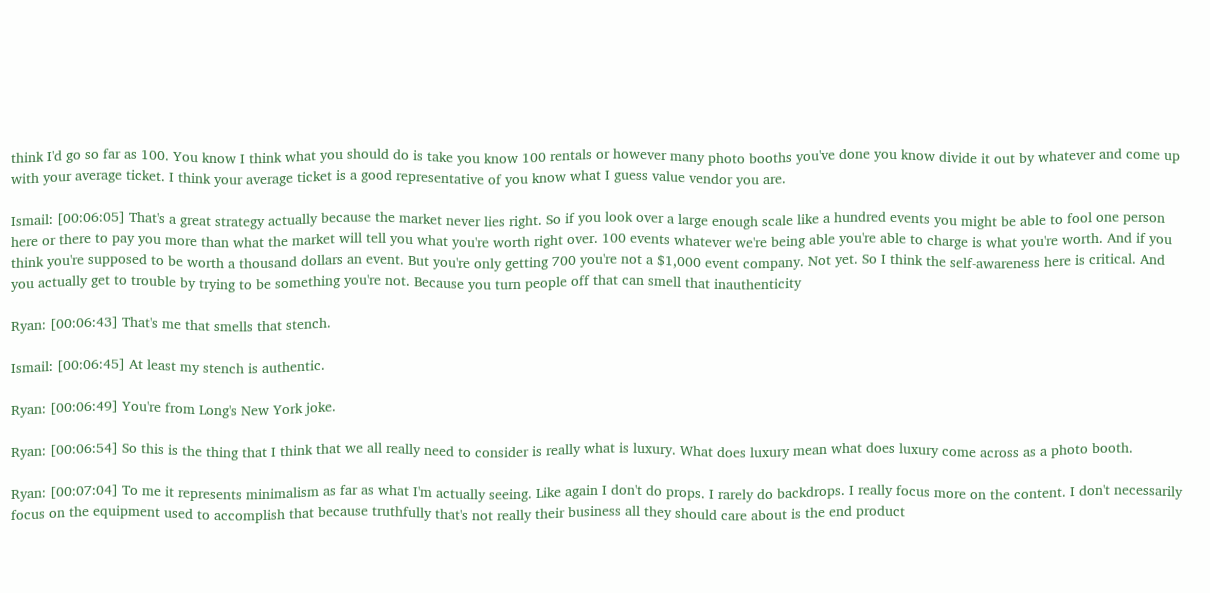think I'd go so far as 100. You know I think what you should do is take you know 100 rentals or however many photo booths you've done you know divide it out by whatever and come up with your average ticket. I think your average ticket is a good representative of you know what I guess value vendor you are.

Ismail: [00:06:05] That's a great strategy actually because the market never lies right. So if you look over a large enough scale like a hundred events you might be able to fool one person here or there to pay you more than what the market will tell you what you're worth right over. 100 events whatever we're being able you're able to charge is what you're worth. And if you think you're supposed to be worth a thousand dollars an event. But you're only getting 700 you're not a $1,000 event company. Not yet. So I think the self-awareness here is critical. And you actually get to trouble by trying to be something you're not. Because you turn people off that can smell that inauthenticity

Ryan: [00:06:43] That's me that smells that stench.

Ismail: [00:06:45] At least my stench is authentic.

Ryan: [00:06:49] You're from Long's New York joke.

Ryan: [00:06:54] So this is the thing that I think that we all really need to consider is really what is luxury. What does luxury mean what does luxury come across as a photo booth.

Ryan: [00:07:04] To me it represents minimalism as far as what I'm actually seeing. Like again I don't do props. I rarely do backdrops. I really focus more on the content. I don't necessarily focus on the equipment used to accomplish that because truthfully that's not really their business all they should care about is the end product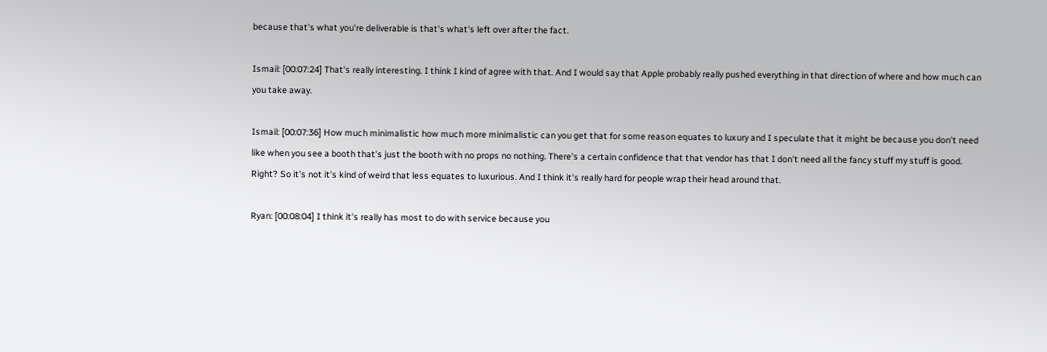because that's what you're deliverable is that's what's left over after the fact.

Ismail: [00:07:24] That's really interesting. I think I kind of agree with that. And I would say that Apple probably really pushed everything in that direction of where and how much can you take away.

Ismail: [00:07:36] How much minimalistic how much more minimalistic can you get that for some reason equates to luxury and I speculate that it might be because you don't need like when you see a booth that's just the booth with no props no nothing. There's a certain confidence that that vendor has that I don't need all the fancy stuff my stuff is good. Right? So it's not it's kind of weird that less equates to luxurious. And I think it's really hard for people wrap their head around that.

Ryan: [00:08:04] I think it's really has most to do with service because you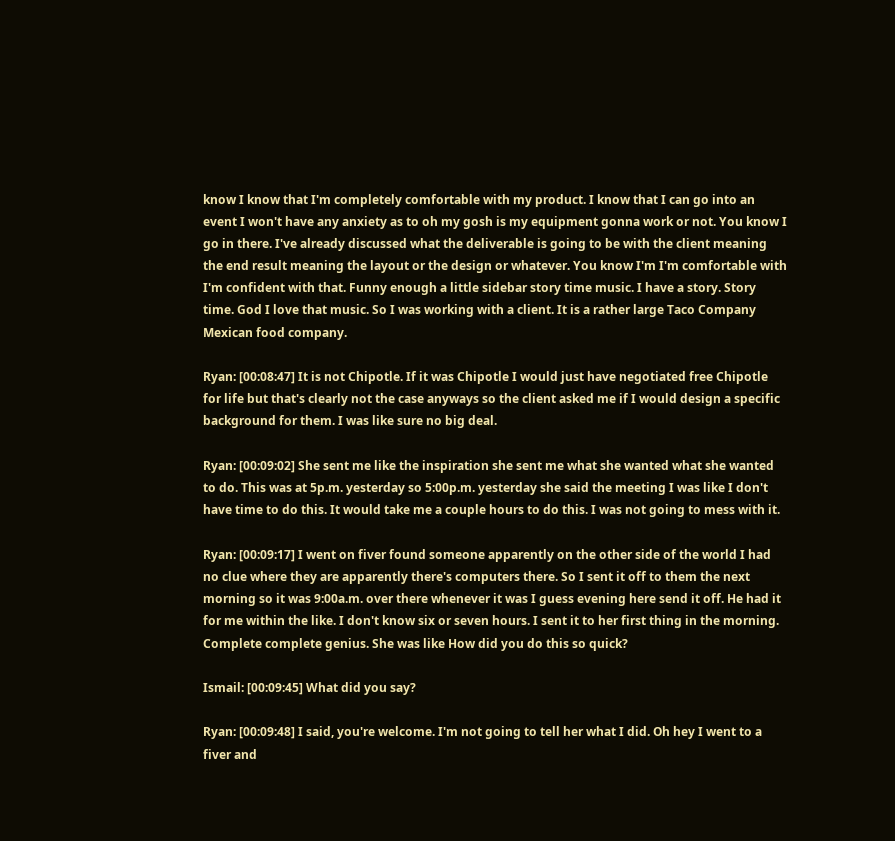know I know that I'm completely comfortable with my product. I know that I can go into an event I won't have any anxiety as to oh my gosh is my equipment gonna work or not. You know I go in there. I've already discussed what the deliverable is going to be with the client meaning the end result meaning the layout or the design or whatever. You know I'm I'm comfortable with I'm confident with that. Funny enough a little sidebar story time music. I have a story. Story time. God I love that music. So I was working with a client. It is a rather large Taco Company Mexican food company.

Ryan: [00:08:47] It is not Chipotle. If it was Chipotle I would just have negotiated free Chipotle for life but that's clearly not the case anyways so the client asked me if I would design a specific background for them. I was like sure no big deal.

Ryan: [00:09:02] She sent me like the inspiration she sent me what she wanted what she wanted to do. This was at 5p.m. yesterday so 5:00p.m. yesterday she said the meeting I was like I don't have time to do this. It would take me a couple hours to do this. I was not going to mess with it.

Ryan: [00:09:17] I went on fiver found someone apparently on the other side of the world I had no clue where they are apparently there's computers there. So I sent it off to them the next morning so it was 9:00a.m. over there whenever it was I guess evening here send it off. He had it for me within the like. I don't know six or seven hours. I sent it to her first thing in the morning. Complete complete genius. She was like How did you do this so quick?

Ismail: [00:09:45] What did you say?

Ryan: [00:09:48] I said, you're welcome. I'm not going to tell her what I did. Oh hey I went to a fiver and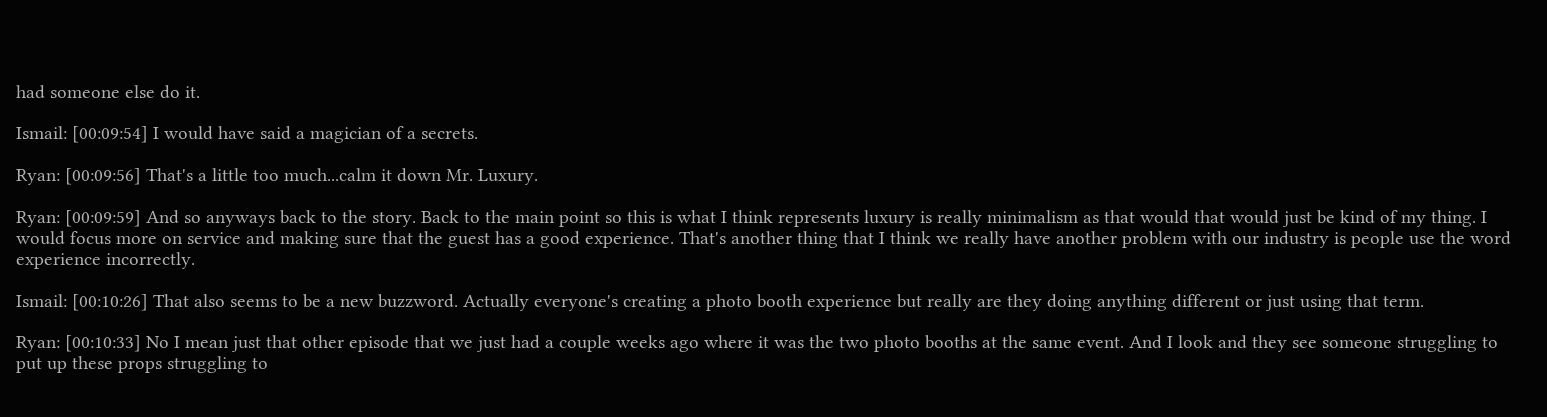had someone else do it.

Ismail: [00:09:54] I would have said a magician of a secrets.

Ryan: [00:09:56] That's a little too much...calm it down Mr. Luxury.

Ryan: [00:09:59] And so anyways back to the story. Back to the main point so this is what I think represents luxury is really minimalism as that would that would just be kind of my thing. I would focus more on service and making sure that the guest has a good experience. That's another thing that I think we really have another problem with our industry is people use the word experience incorrectly.

Ismail: [00:10:26] That also seems to be a new buzzword. Actually everyone's creating a photo booth experience but really are they doing anything different or just using that term.

Ryan: [00:10:33] No I mean just that other episode that we just had a couple weeks ago where it was the two photo booths at the same event. And I look and they see someone struggling to put up these props struggling to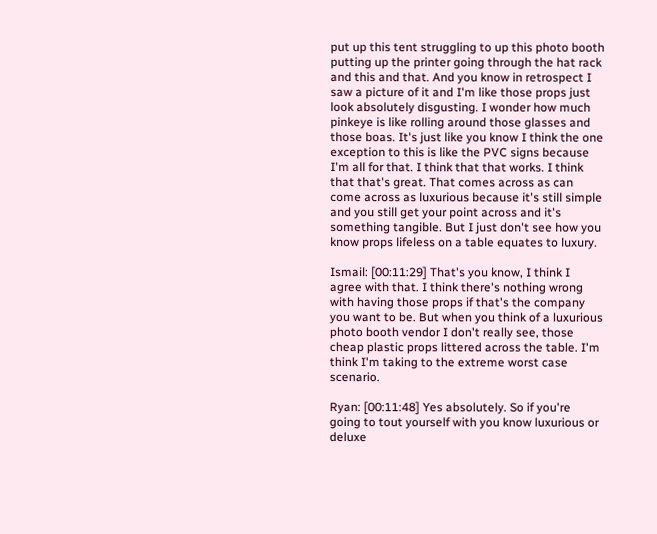put up this tent struggling to up this photo booth putting up the printer going through the hat rack and this and that. And you know in retrospect I saw a picture of it and I'm like those props just look absolutely disgusting. I wonder how much pinkeye is like rolling around those glasses and those boas. It's just like you know I think the one exception to this is like the PVC signs because I'm all for that. I think that that works. I think that that's great. That comes across as can come across as luxurious because it's still simple and you still get your point across and it's something tangible. But I just don't see how you know props lifeless on a table equates to luxury.

Ismail: [00:11:29] That's you know, I think I agree with that. I think there's nothing wrong with having those props if that's the company you want to be. But when you think of a luxurious photo booth vendor I don't really see, those cheap plastic props littered across the table. I'm think I'm taking to the extreme worst case scenario.

Ryan: [00:11:48] Yes absolutely. So if you're going to tout yourself with you know luxurious or deluxe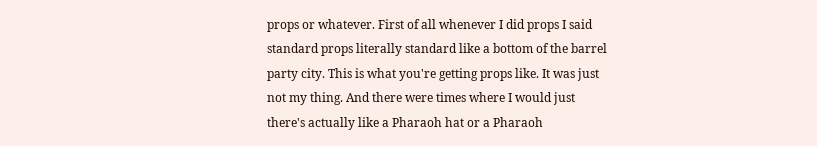props or whatever. First of all whenever I did props I said standard props literally standard like a bottom of the barrel party city. This is what you're getting props like. It was just not my thing. And there were times where I would just there's actually like a Pharaoh hat or a Pharaoh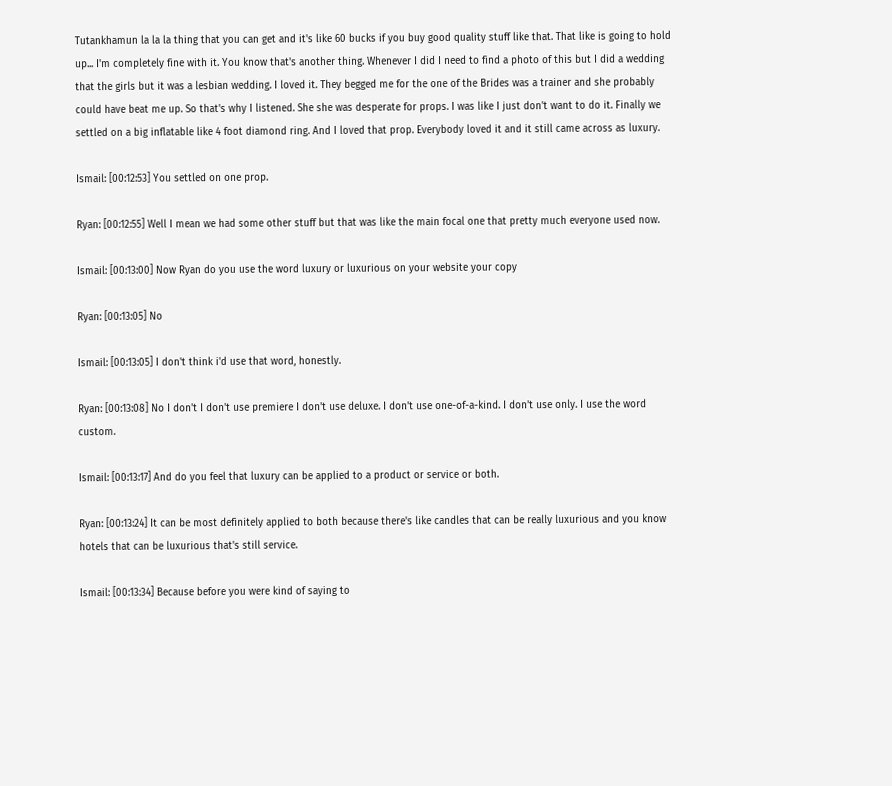Tutankhamun la la la thing that you can get and it's like 60 bucks if you buy good quality stuff like that. That like is going to hold up... I'm completely fine with it. You know that's another thing. Whenever I did I need to find a photo of this but I did a wedding that the girls but it was a lesbian wedding. I loved it. They begged me for the one of the Brides was a trainer and she probably could have beat me up. So that's why I listened. She she was desperate for props. I was like I just don't want to do it. Finally we settled on a big inflatable like 4 foot diamond ring. And I loved that prop. Everybody loved it and it still came across as luxury.

Ismail: [00:12:53] You settled on one prop.

Ryan: [00:12:55] Well I mean we had some other stuff but that was like the main focal one that pretty much everyone used now.

Ismail: [00:13:00] Now Ryan do you use the word luxury or luxurious on your website your copy

Ryan: [00:13:05] No

Ismail: [00:13:05] I don't think i'd use that word, honestly.

Ryan: [00:13:08] No I don't I don't use premiere I don't use deluxe. I don't use one-of-a-kind. I don't use only. I use the word custom.

Ismail: [00:13:17] And do you feel that luxury can be applied to a product or service or both.

Ryan: [00:13:24] It can be most definitely applied to both because there's like candles that can be really luxurious and you know hotels that can be luxurious that's still service.

Ismail: [00:13:34] Because before you were kind of saying to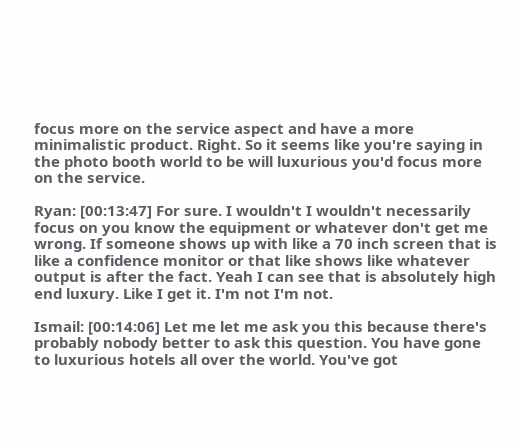focus more on the service aspect and have a more minimalistic product. Right. So it seems like you're saying in the photo booth world to be will luxurious you'd focus more on the service.

Ryan: [00:13:47] For sure. I wouldn't I wouldn't necessarily focus on you know the equipment or whatever don't get me wrong. If someone shows up with like a 70 inch screen that is like a confidence monitor or that like shows like whatever output is after the fact. Yeah I can see that is absolutely high end luxury. Like I get it. I'm not I'm not.

Ismail: [00:14:06] Let me let me ask you this because there's probably nobody better to ask this question. You have gone to luxurious hotels all over the world. You've got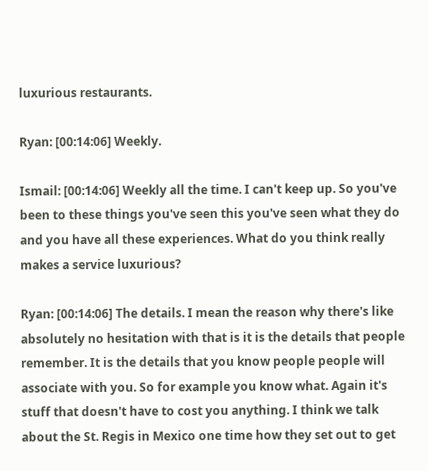luxurious restaurants.

Ryan: [00:14:06] Weekly.

Ismail: [00:14:06] Weekly all the time. I can't keep up. So you've been to these things you've seen this you've seen what they do and you have all these experiences. What do you think really makes a service luxurious?

Ryan: [00:14:06] The details. I mean the reason why there's like absolutely no hesitation with that is it is the details that people remember. It is the details that you know people people will associate with you. So for example you know what. Again it's stuff that doesn't have to cost you anything. I think we talk about the St. Regis in Mexico one time how they set out to get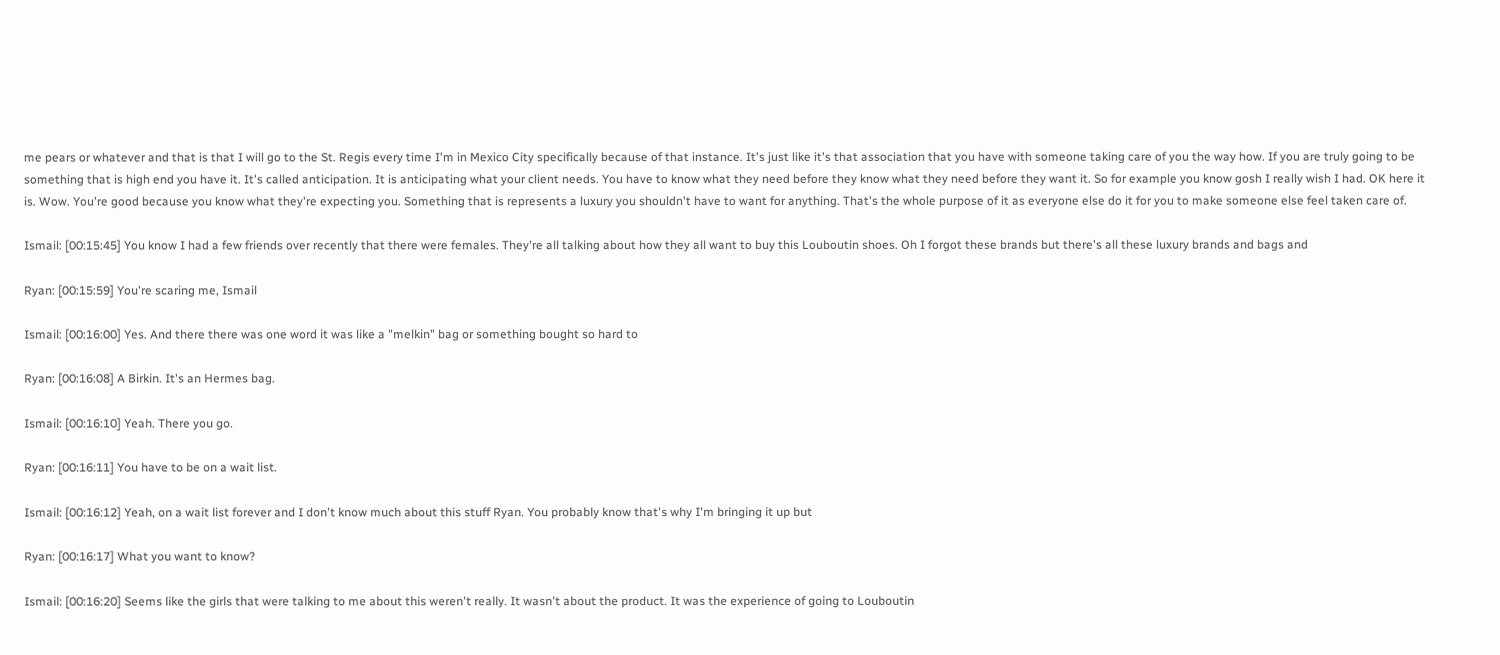me pears or whatever and that is that I will go to the St. Regis every time I'm in Mexico City specifically because of that instance. It's just like it's that association that you have with someone taking care of you the way how. If you are truly going to be something that is high end you have it. It's called anticipation. It is anticipating what your client needs. You have to know what they need before they know what they need before they want it. So for example you know gosh I really wish I had. OK here it is. Wow. You're good because you know what they're expecting you. Something that is represents a luxury you shouldn't have to want for anything. That's the whole purpose of it as everyone else do it for you to make someone else feel taken care of.

Ismail: [00:15:45] You know I had a few friends over recently that there were females. They're all talking about how they all want to buy this Louboutin shoes. Oh I forgot these brands but there's all these luxury brands and bags and

Ryan: [00:15:59] You're scaring me, Ismail

Ismail: [00:16:00] Yes. And there there was one word it was like a "melkin" bag or something bought so hard to

Ryan: [00:16:08] A Birkin. It's an Hermes bag.

Ismail: [00:16:10] Yeah. There you go.

Ryan: [00:16:11] You have to be on a wait list.

Ismail: [00:16:12] Yeah, on a wait list forever and I don't know much about this stuff Ryan. You probably know that's why I'm bringing it up but

Ryan: [00:16:17] What you want to know?

Ismail: [00:16:20] Seems like the girls that were talking to me about this weren't really. It wasn't about the product. It was the experience of going to Louboutin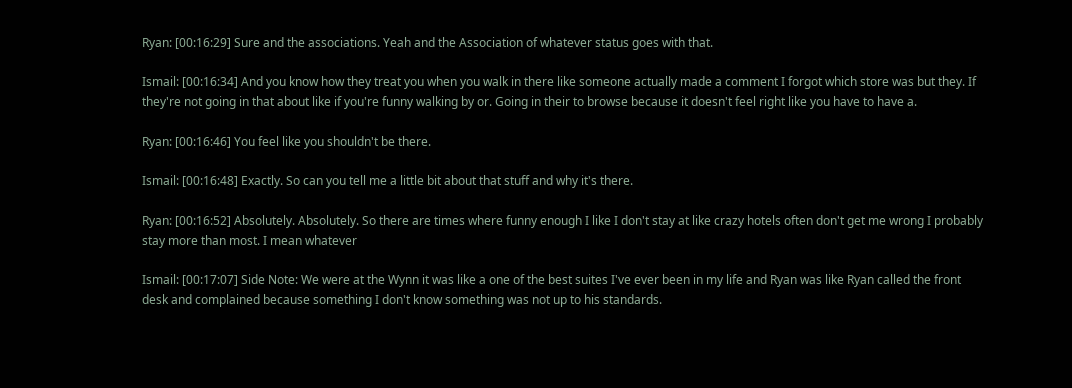Ryan: [00:16:29] Sure and the associations. Yeah and the Association of whatever status goes with that.

Ismail: [00:16:34] And you know how they treat you when you walk in there like someone actually made a comment I forgot which store was but they. If they're not going in that about like if you're funny walking by or. Going in their to browse because it doesn't feel right like you have to have a.

Ryan: [00:16:46] You feel like you shouldn't be there.

Ismail: [00:16:48] Exactly. So can you tell me a little bit about that stuff and why it's there.

Ryan: [00:16:52] Absolutely. Absolutely. So there are times where funny enough I like I don't stay at like crazy hotels often don't get me wrong I probably stay more than most. I mean whatever

Ismail: [00:17:07] Side Note: We were at the Wynn it was like a one of the best suites I've ever been in my life and Ryan was like Ryan called the front desk and complained because something I don't know something was not up to his standards.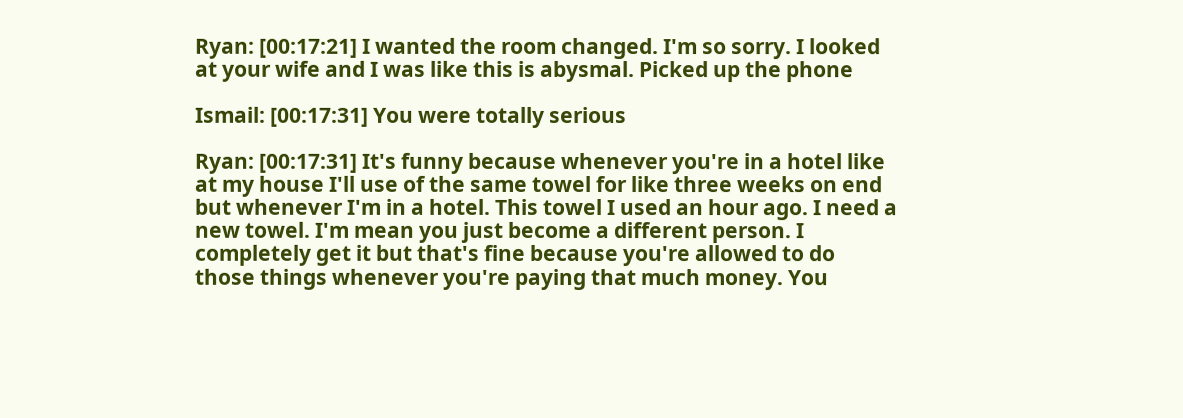Ryan: [00:17:21] I wanted the room changed. I'm so sorry. I looked at your wife and I was like this is abysmal. Picked up the phone

Ismail: [00:17:31] You were totally serious

Ryan: [00:17:31] It's funny because whenever you're in a hotel like at my house I'll use of the same towel for like three weeks on end but whenever I'm in a hotel. This towel I used an hour ago. I need a new towel. I'm mean you just become a different person. I completely get it but that's fine because you're allowed to do those things whenever you're paying that much money. You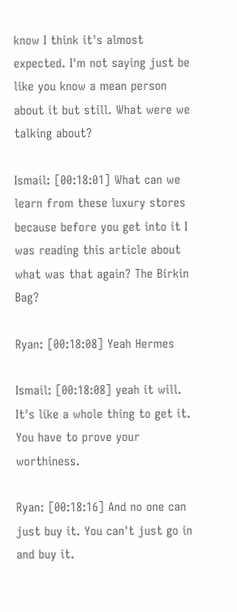know I think it's almost expected. I'm not saying just be like you know a mean person about it but still. What were we talking about?

Ismail: [00:18:01] What can we learn from these luxury stores because before you get into it I was reading this article about what was that again? The Birkin Bag?

Ryan: [00:18:08] Yeah Hermes

Ismail: [00:18:08] yeah it will. It's like a whole thing to get it. You have to prove your worthiness.

Ryan: [00:18:16] And no one can just buy it. You can't just go in and buy it.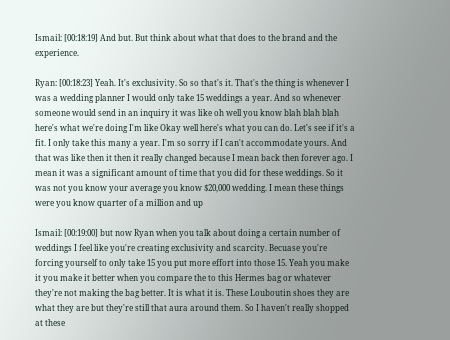Ismail: [00:18:19] And but. But think about what that does to the brand and the experience.

Ryan: [00:18:23] Yeah. It's exclusivity. So so that's it. That's the thing is whenever I was a wedding planner I would only take 15 weddings a year. And so whenever someone would send in an inquiry it was like oh well you know blah blah blah here's what we're doing I'm like Okay well here's what you can do. Let's see if it's a fit. I only take this many a year. I'm so sorry if I can't accommodate yours. And that was like then it then it really changed because I mean back then forever ago. I mean it was a significant amount of time that you did for these weddings. So it was not you know your average you know $20,000 wedding. I mean these things were you know quarter of a million and up

Ismail: [00:19:00] but now Ryan when you talk about doing a certain number of weddings I feel like you're creating exclusivity and scarcity. Becuase you're forcing yourself to only take 15 you put more effort into those 15. Yeah you make it you make it better when you compare the to this Hermes bag or whatever they're not making the bag better. It is what it is. These Louboutin shoes they are what they are but they're still that aura around them. So I haven't really shopped at these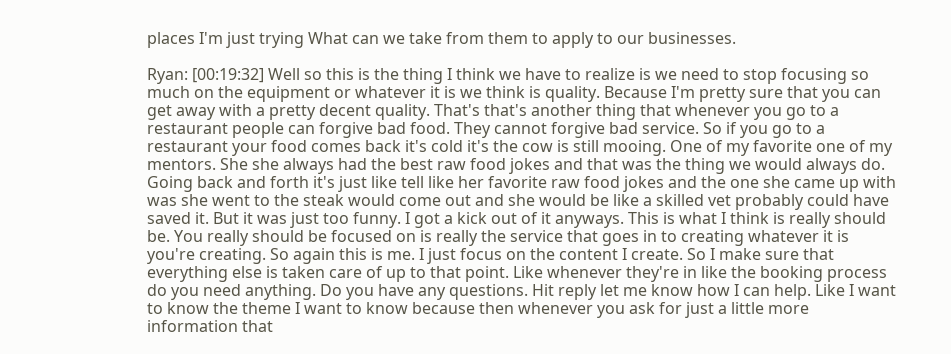places I'm just trying What can we take from them to apply to our businesses.

Ryan: [00:19:32] Well so this is the thing I think we have to realize is we need to stop focusing so much on the equipment or whatever it is we think is quality. Because I'm pretty sure that you can get away with a pretty decent quality. That's that's another thing that whenever you go to a restaurant people can forgive bad food. They cannot forgive bad service. So if you go to a restaurant your food comes back it's cold it's the cow is still mooing. One of my favorite one of my mentors. She she always had the best raw food jokes and that was the thing we would always do. Going back and forth it's just like tell like her favorite raw food jokes and the one she came up with was she went to the steak would come out and she would be like a skilled vet probably could have saved it. But it was just too funny. I got a kick out of it anyways. This is what I think is really should be. You really should be focused on is really the service that goes in to creating whatever it is you're creating. So again this is me. I just focus on the content I create. So I make sure that everything else is taken care of up to that point. Like whenever they're in like the booking process do you need anything. Do you have any questions. Hit reply let me know how I can help. Like I want to know the theme I want to know because then whenever you ask for just a little more information that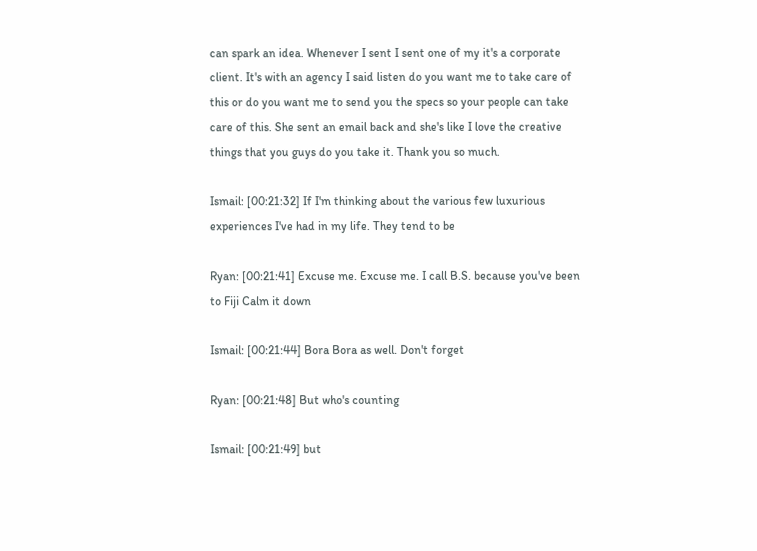can spark an idea. Whenever I sent I sent one of my it's a corporate client. It's with an agency I said listen do you want me to take care of this or do you want me to send you the specs so your people can take care of this. She sent an email back and she's like I love the creative things that you guys do you take it. Thank you so much.

Ismail: [00:21:32] If I'm thinking about the various few luxurious experiences I've had in my life. They tend to be

Ryan: [00:21:41] Excuse me. Excuse me. I call B.S. because you've been to Fiji Calm it down

Ismail: [00:21:44] Bora Bora as well. Don't forget

Ryan: [00:21:48] But who's counting

Ismail: [00:21:49] but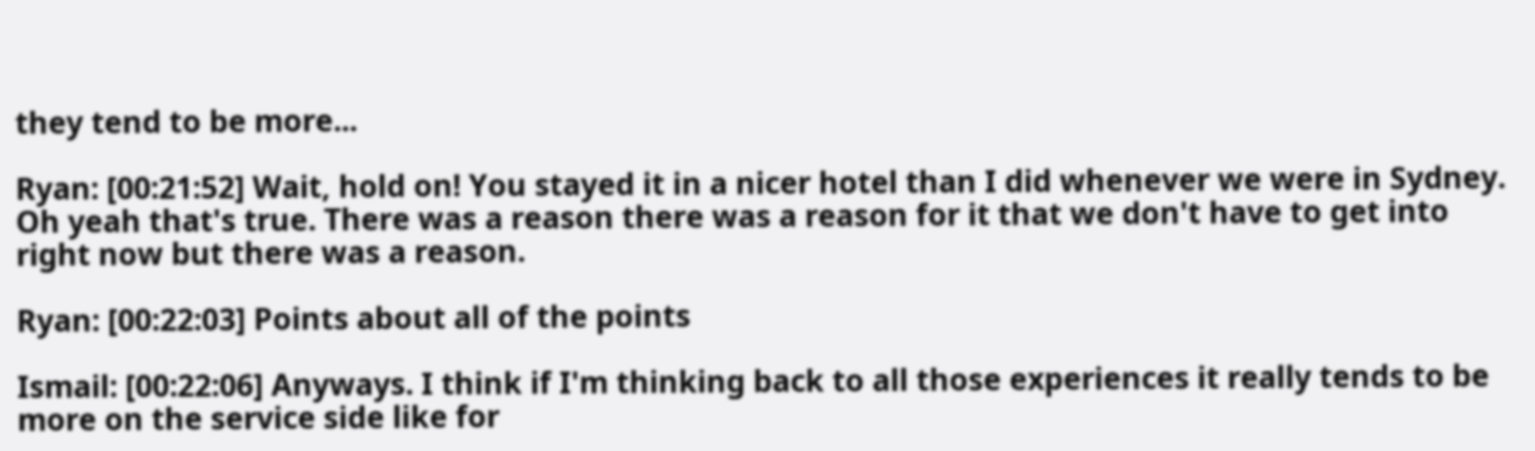they tend to be more...

Ryan: [00:21:52] Wait, hold on! You stayed it in a nicer hotel than I did whenever we were in Sydney. Oh yeah that's true. There was a reason there was a reason for it that we don't have to get into right now but there was a reason.

Ryan: [00:22:03] Points about all of the points

Ismail: [00:22:06] Anyways. I think if I'm thinking back to all those experiences it really tends to be more on the service side like for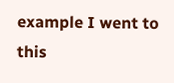example I went to this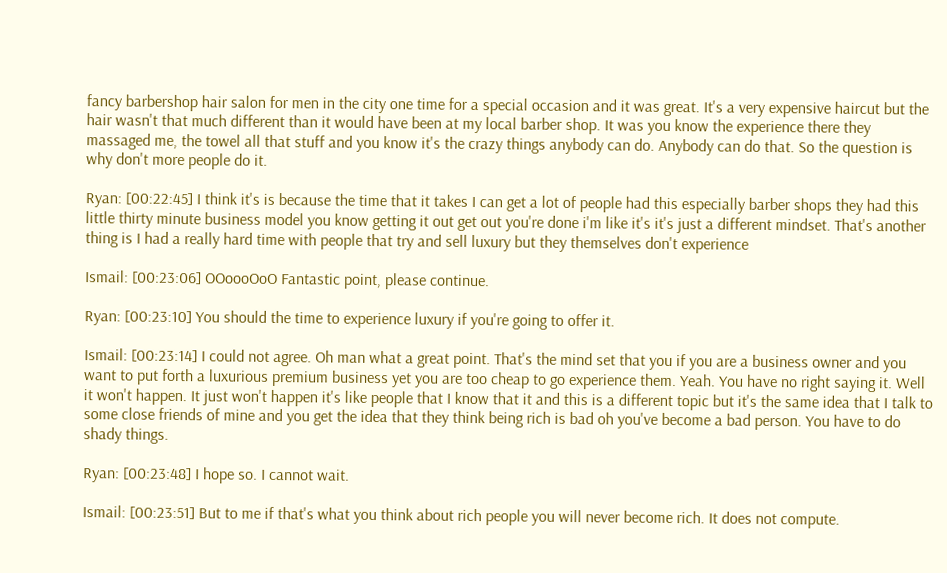fancy barbershop hair salon for men in the city one time for a special occasion and it was great. It's a very expensive haircut but the hair wasn't that much different than it would have been at my local barber shop. It was you know the experience there they massaged me, the towel all that stuff and you know it's the crazy things anybody can do. Anybody can do that. So the question is why don't more people do it.

Ryan: [00:22:45] I think it's is because the time that it takes I can get a lot of people had this especially barber shops they had this little thirty minute business model you know getting it out get out you're done i'm like it's it's just a different mindset. That's another thing is I had a really hard time with people that try and sell luxury but they themselves don't experience

Ismail: [00:23:06] OOoooOoO Fantastic point, please continue.

Ryan: [00:23:10] You should the time to experience luxury if you're going to offer it.

Ismail: [00:23:14] I could not agree. Oh man what a great point. That's the mind set that you if you are a business owner and you want to put forth a luxurious premium business yet you are too cheap to go experience them. Yeah. You have no right saying it. Well it won't happen. It just won't happen it's like people that I know that it and this is a different topic but it's the same idea that I talk to some close friends of mine and you get the idea that they think being rich is bad oh you've become a bad person. You have to do shady things.

Ryan: [00:23:48] I hope so. I cannot wait.

Ismail: [00:23:51] But to me if that's what you think about rich people you will never become rich. It does not compute.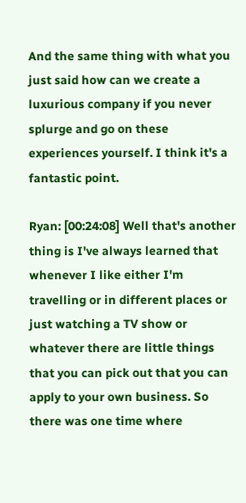And the same thing with what you just said how can we create a luxurious company if you never splurge and go on these experiences yourself. I think it's a fantastic point.

Ryan: [00:24:08] Well that's another thing is I've always learned that whenever I like either I'm travelling or in different places or just watching a TV show or whatever there are little things that you can pick out that you can apply to your own business. So there was one time where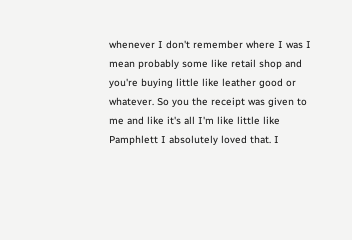whenever I don't remember where I was I mean probably some like retail shop and you're buying little like leather good or whatever. So you the receipt was given to me and like it's all I'm like little like Pamphlett I absolutely loved that. I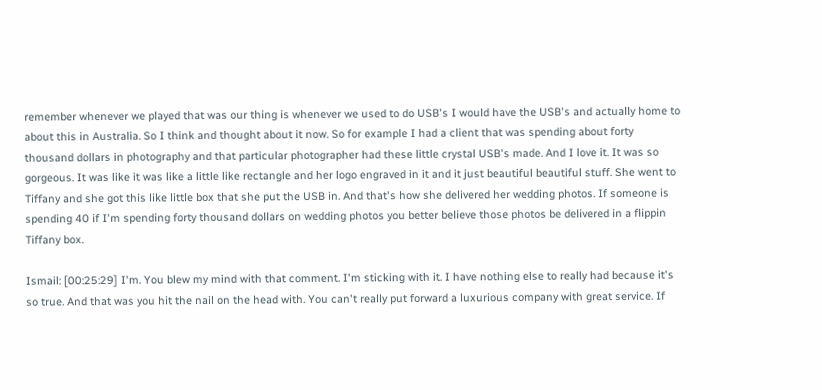remember whenever we played that was our thing is whenever we used to do USB's I would have the USB's and actually home to about this in Australia. So I think and thought about it now. So for example I had a client that was spending about forty thousand dollars in photography and that particular photographer had these little crystal USB's made. And I love it. It was so gorgeous. It was like it was like a little like rectangle and her logo engraved in it and it just beautiful beautiful stuff. She went to Tiffany and she got this like little box that she put the USB in. And that's how she delivered her wedding photos. If someone is spending 40 if I'm spending forty thousand dollars on wedding photos you better believe those photos be delivered in a flippin Tiffany box.

Ismail: [00:25:29] I'm. You blew my mind with that comment. I'm sticking with it. I have nothing else to really had because it's so true. And that was you hit the nail on the head with. You can't really put forward a luxurious company with great service. If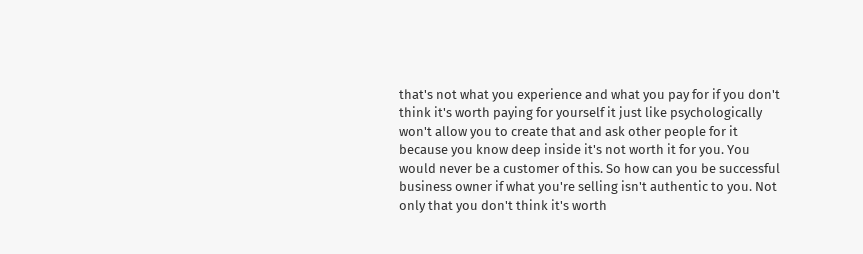that's not what you experience and what you pay for if you don't think it's worth paying for yourself it just like psychologically won't allow you to create that and ask other people for it because you know deep inside it's not worth it for you. You would never be a customer of this. So how can you be successful business owner if what you're selling isn't authentic to you. Not only that you don't think it's worth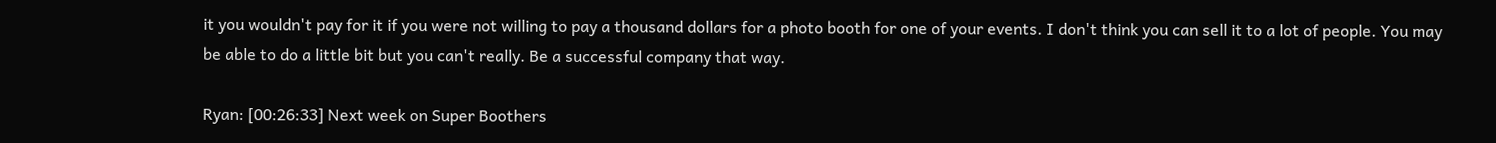it you wouldn't pay for it if you were not willing to pay a thousand dollars for a photo booth for one of your events. I don't think you can sell it to a lot of people. You may be able to do a little bit but you can't really. Be a successful company that way.

Ryan: [00:26:33] Next week on Super Boothers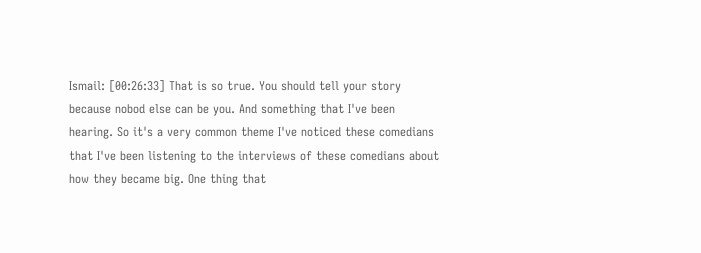Ismail: [00:26:33] That is so true. You should tell your story because nobod else can be you. And something that I've been hearing. So it's a very common theme I've noticed these comedians that I've been listening to the interviews of these comedians about how they became big. One thing that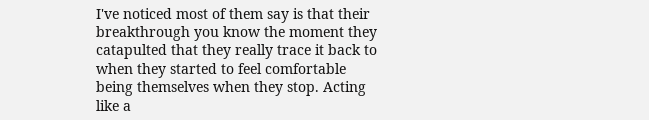I've noticed most of them say is that their breakthrough you know the moment they catapulted that they really trace it back to when they started to feel comfortable being themselves when they stop. Acting like a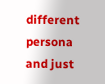different persona and just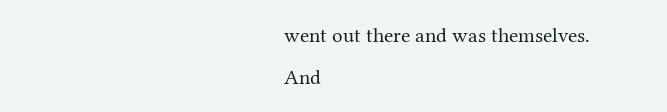went out there and was themselves. And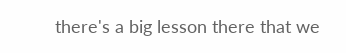there's a big lesson there that we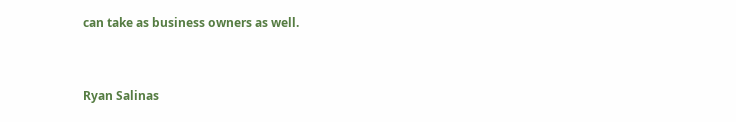can take as business owners as well.


Ryan Salinas